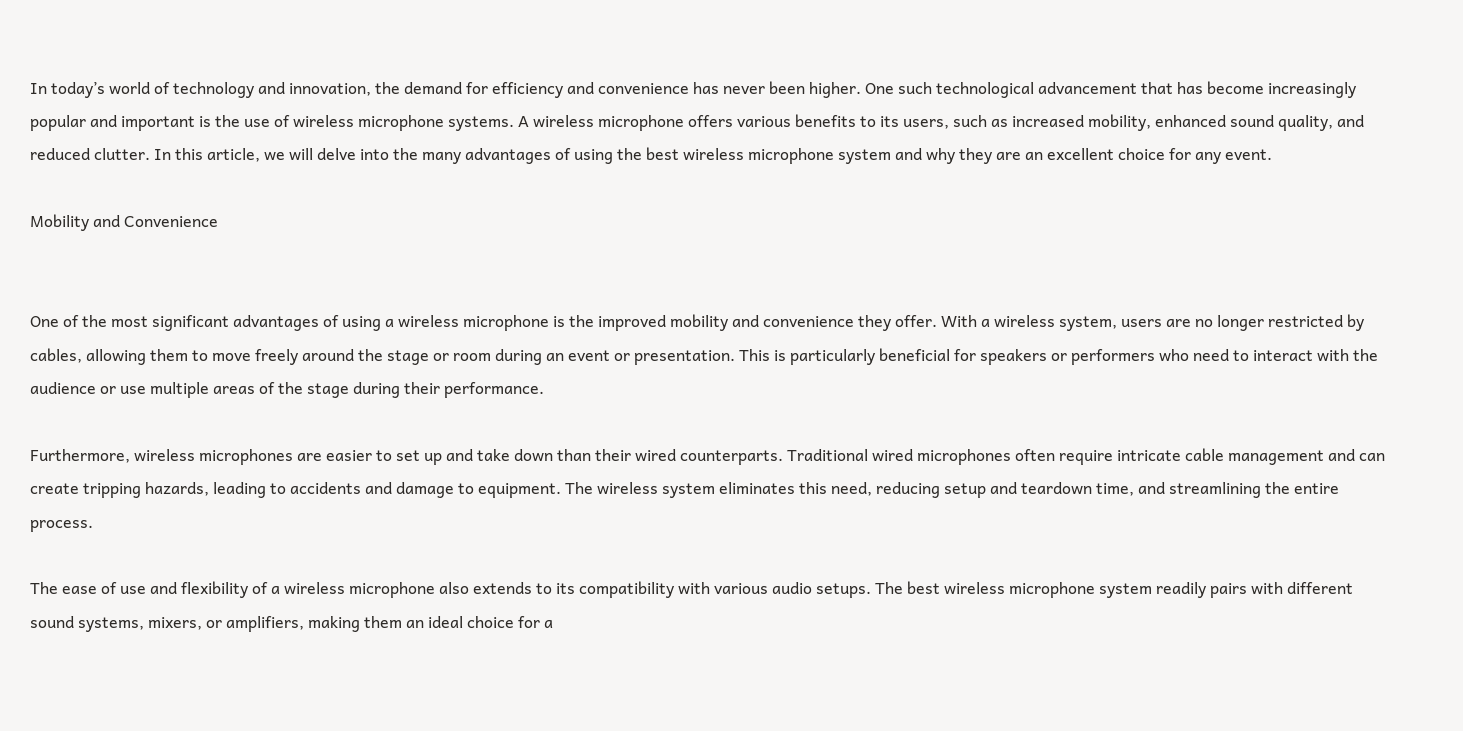In today’s world of technology and innovation, the demand for efficiency and convenience has never been higher. One such technological advancement that has become increasingly popular and important is the use of wireless microphone systems. A wireless microphone offers various benefits to its users, such as increased mobility, enhanced sound quality, and reduced clutter. In this article, we will delve into the many advantages of using the best wireless microphone system and why they are an excellent choice for any event.

Mobility and Convenience


One of the most significant advantages of using a wireless microphone is the improved mobility and convenience they offer. With a wireless system, users are no longer restricted by cables, allowing them to move freely around the stage or room during an event or presentation. This is particularly beneficial for speakers or performers who need to interact with the audience or use multiple areas of the stage during their performance.

Furthermore, wireless microphones are easier to set up and take down than their wired counterparts. Traditional wired microphones often require intricate cable management and can create tripping hazards, leading to accidents and damage to equipment. The wireless system eliminates this need, reducing setup and teardown time, and streamlining the entire process.

The ease of use and flexibility of a wireless microphone also extends to its compatibility with various audio setups. The best wireless microphone system readily pairs with different sound systems, mixers, or amplifiers, making them an ideal choice for a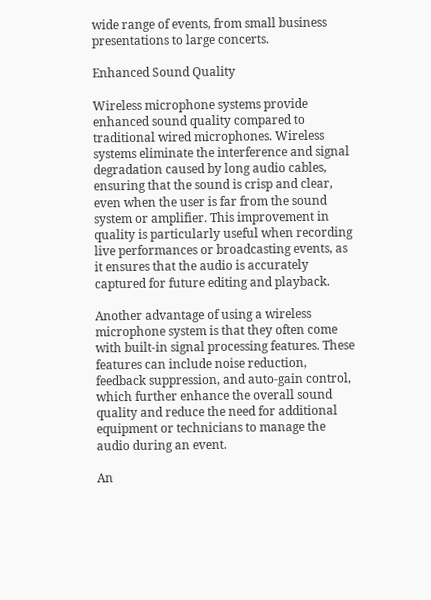wide range of events, from small business presentations to large concerts.

Enhanced Sound Quality

Wireless microphone systems provide enhanced sound quality compared to traditional wired microphones. Wireless systems eliminate the interference and signal degradation caused by long audio cables, ensuring that the sound is crisp and clear, even when the user is far from the sound system or amplifier. This improvement in quality is particularly useful when recording live performances or broadcasting events, as it ensures that the audio is accurately captured for future editing and playback.

Another advantage of using a wireless microphone system is that they often come with built-in signal processing features. These features can include noise reduction, feedback suppression, and auto-gain control, which further enhance the overall sound quality and reduce the need for additional equipment or technicians to manage the audio during an event.

An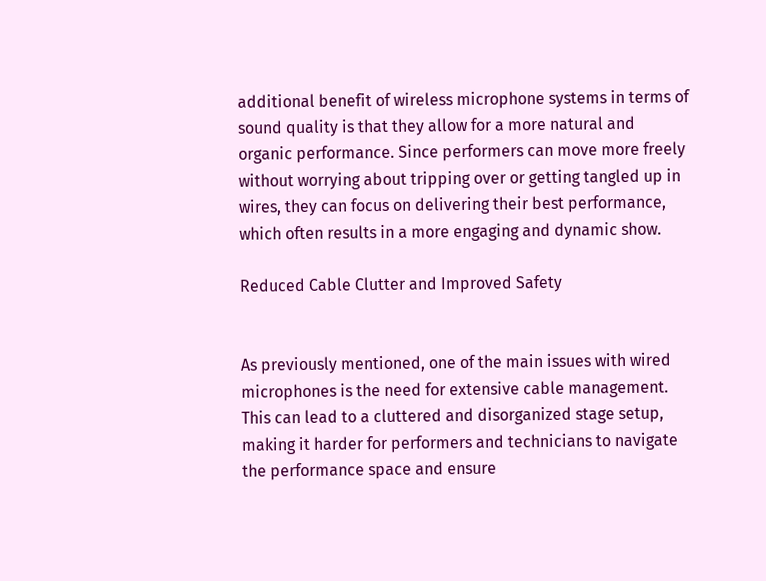additional benefit of wireless microphone systems in terms of sound quality is that they allow for a more natural and organic performance. Since performers can move more freely without worrying about tripping over or getting tangled up in wires, they can focus on delivering their best performance, which often results in a more engaging and dynamic show.

Reduced Cable Clutter and Improved Safety


As previously mentioned, one of the main issues with wired microphones is the need for extensive cable management. This can lead to a cluttered and disorganized stage setup, making it harder for performers and technicians to navigate the performance space and ensure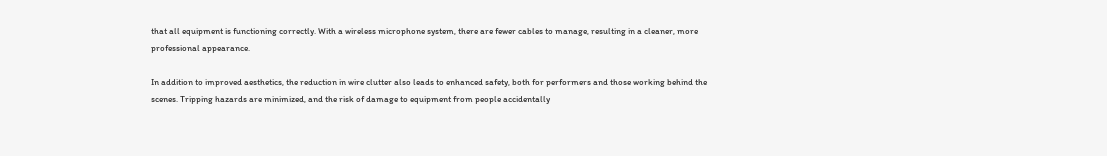that all equipment is functioning correctly. With a wireless microphone system, there are fewer cables to manage, resulting in a cleaner, more professional appearance.

In addition to improved aesthetics, the reduction in wire clutter also leads to enhanced safety, both for performers and those working behind the scenes. Tripping hazards are minimized, and the risk of damage to equipment from people accidentally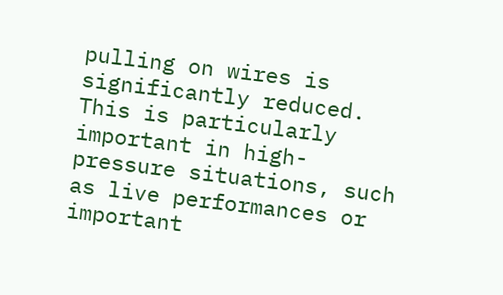pulling on wires is significantly reduced. This is particularly important in high-pressure situations, such as live performances or important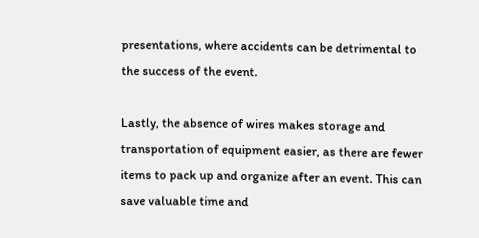presentations, where accidents can be detrimental to the success of the event.

Lastly, the absence of wires makes storage and transportation of equipment easier, as there are fewer items to pack up and organize after an event. This can save valuable time and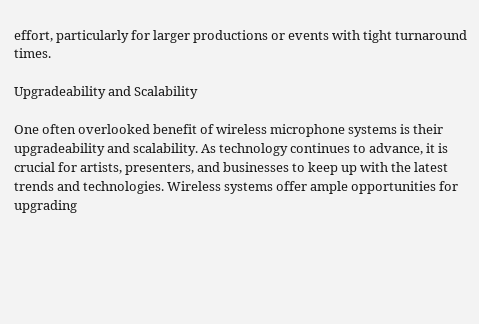effort, particularly for larger productions or events with tight turnaround times.

Upgradeability and Scalability

One often overlooked benefit of wireless microphone systems is their upgradeability and scalability. As technology continues to advance, it is crucial for artists, presenters, and businesses to keep up with the latest trends and technologies. Wireless systems offer ample opportunities for upgrading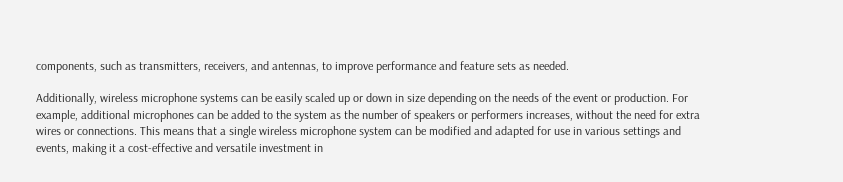components, such as transmitters, receivers, and antennas, to improve performance and feature sets as needed.

Additionally, wireless microphone systems can be easily scaled up or down in size depending on the needs of the event or production. For example, additional microphones can be added to the system as the number of speakers or performers increases, without the need for extra wires or connections. This means that a single wireless microphone system can be modified and adapted for use in various settings and events, making it a cost-effective and versatile investment in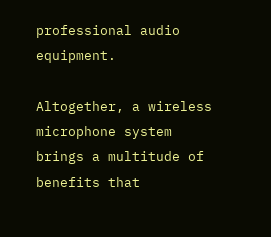professional audio equipment.

Altogether, a wireless microphone system brings a multitude of benefits that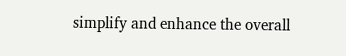simplify and enhance the overall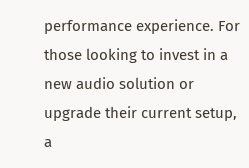performance experience. For those looking to invest in a new audio solution or upgrade their current setup, a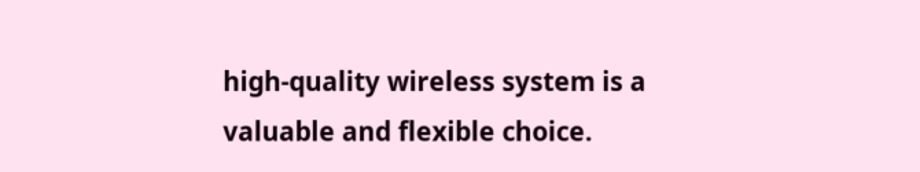high-quality wireless system is a valuable and flexible choice.